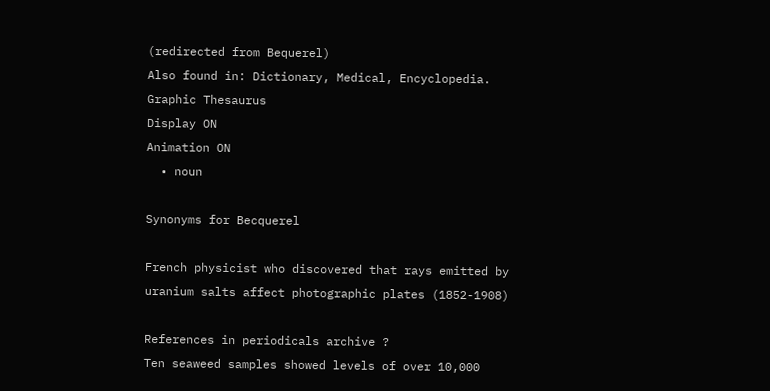(redirected from Bequerel)
Also found in: Dictionary, Medical, Encyclopedia.
Graphic Thesaurus
Display ON
Animation ON
  • noun

Synonyms for Becquerel

French physicist who discovered that rays emitted by uranium salts affect photographic plates (1852-1908)

References in periodicals archive ?
Ten seaweed samples showed levels of over 10,000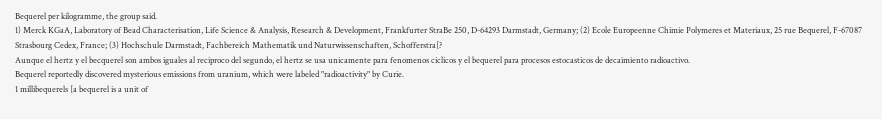Bequerel per kilogramme, the group said.
1) Merck KGaA, Laboratory of Bead Characterisation, Life Science & Analysis, Research & Development, Frankfurter StraBe 250, D-64293 Darmstadt, Germany; (2) Ecole Europeenne Chimie Polymeres et Materiaux, 25 rue Bequerel, F-67087 Strasbourg Cedex, France; (3) Hochschule Darmstadt, Fachbereich Mathematik und Naturwissenschaften, Schofferstra[?
Aunque el hertz y el becquerel son ambos iguales al reciproco del segundo, el hertz se usa unicamente para fenomenos ciclicos y el bequerel para procesos estocasticos de decaimiento radioactivo.
Bequerel reportedly discovered mysterious emissions from uranium, which were labeled "radioactivity" by Curie.
1 millibequerels [a bequerel is a unit of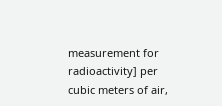measurement for radioactivity] per cubic meters of air,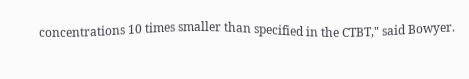concentrations 10 times smaller than specified in the CTBT," said Bowyer.